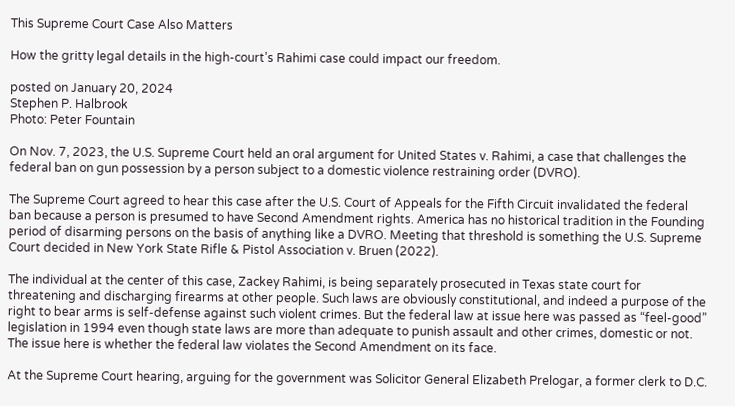This Supreme Court Case Also Matters

How the gritty legal details in the high-court’s Rahimi case could impact our freedom.

posted on January 20, 2024
Stephen P. Halbrook
Photo: Peter Fountain

On Nov. 7, 2023, the U.S. Supreme Court held an oral argument for United States v. Rahimi, a case that challenges the federal ban on gun possession by a person subject to a domestic violence restraining order (DVRO).

The Supreme Court agreed to hear this case after the U.S. Court of Appeals for the Fifth Circuit invalidated the federal ban because a person is presumed to have Second Amendment rights. America has no historical tradition in the Founding period of disarming persons on the basis of anything like a DVRO. Meeting that threshold is something the U.S. Supreme Court decided in New York State Rifle & Pistol Association v. Bruen (2022).

The individual at the center of this case, Zackey Rahimi, is being separately prosecuted in Texas state court for threatening and discharging firearms at other people. Such laws are obviously constitutional, and indeed a purpose of the right to bear arms is self-defense against such violent crimes. But the federal law at issue here was passed as “feel-good” legislation in 1994 even though state laws are more than adequate to punish assault and other crimes, domestic or not. The issue here is whether the federal law violates the Second Amendment on its face.

At the Supreme Court hearing, arguing for the government was Solicitor General Elizabeth Prelogar, a former clerk to D.C.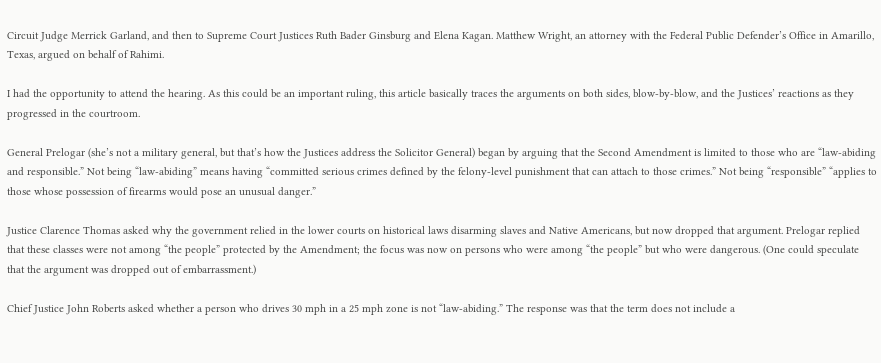Circuit Judge Merrick Garland, and then to Supreme Court Justices Ruth Bader Ginsburg and Elena Kagan. Matthew Wright, an attorney with the Federal Public Defender’s Office in Amarillo, Texas, argued on behalf of Rahimi.

I had the opportunity to attend the hearing. As this could be an important ruling, this article basically traces the arguments on both sides, blow-by-blow, and the Justices’ reactions as they progressed in the courtroom.

General Prelogar (she’s not a military general, but that’s how the Justices address the Solicitor General) began by arguing that the Second Amendment is limited to those who are “law-abiding and responsible.” Not being “law-abiding” means having “committed serious crimes defined by the felony-level punishment that can attach to those crimes.” Not being “responsible” “applies to those whose possession of firearms would pose an unusual danger.”

Justice Clarence Thomas asked why the government relied in the lower courts on historical laws disarming slaves and Native Americans, but now dropped that argument. Prelogar replied that these classes were not among “the people” protected by the Amendment; the focus was now on persons who were among “the people” but who were dangerous. (One could speculate that the argument was dropped out of embarrassment.)

Chief Justice John Roberts asked whether a person who drives 30 mph in a 25 mph zone is not “law-abiding.” The response was that the term does not include a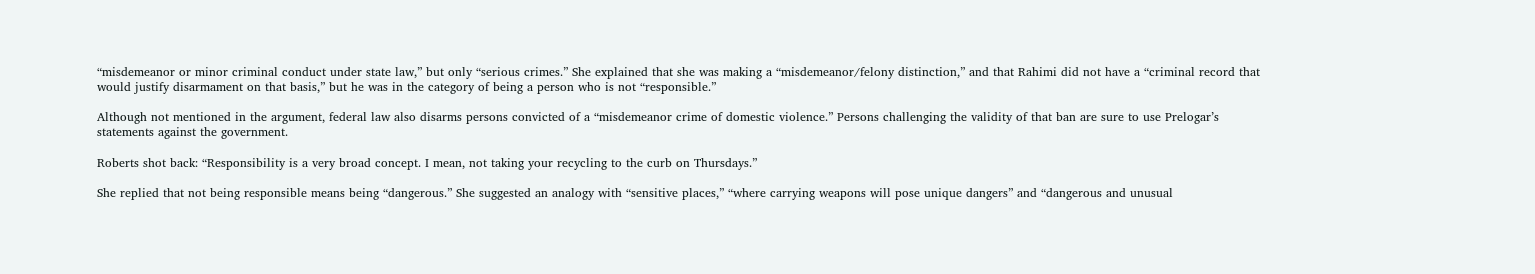“misdemeanor or minor criminal conduct under state law,” but only “serious crimes.” She explained that she was making a “misdemeanor/felony distinction,” and that Rahimi did not have a “criminal record that would justify disarmament on that basis,” but he was in the category of being a person who is not “responsible.”

Although not mentioned in the argument, federal law also disarms persons convicted of a “misdemeanor crime of domestic violence.” Persons challenging the validity of that ban are sure to use Prelogar’s statements against the government.

Roberts shot back: “Responsibility is a very broad concept. I mean, not taking your recycling to the curb on Thursdays.”

She replied that not being responsible means being “dangerous.” She suggested an analogy with “sensitive places,” “where carrying weapons will pose unique dangers” and “dangerous and unusual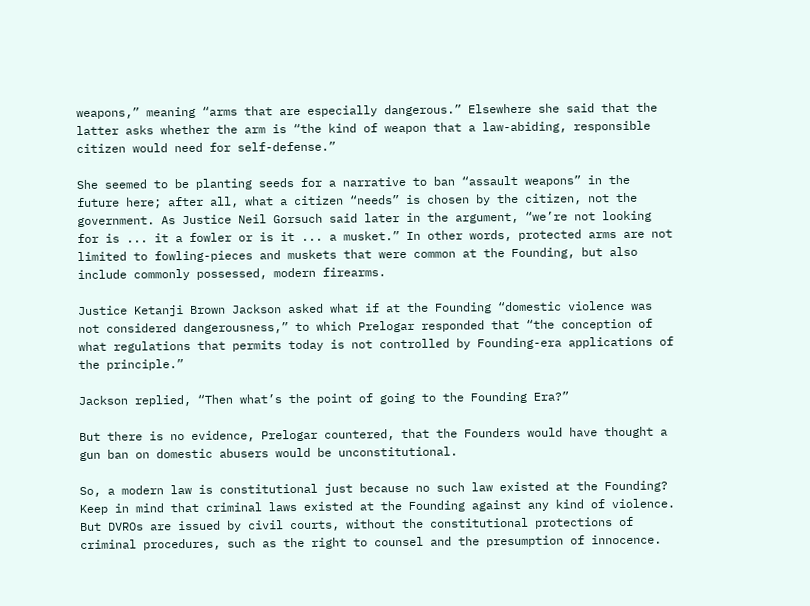weapons,” meaning “arms that are especially dangerous.” Elsewhere she said that the latter asks whether the arm is “the kind of weapon that a law-abiding, responsible citizen would need for self-defense.”

She seemed to be planting seeds for a narrative to ban “assault weapons” in the future here; after all, what a citizen “needs” is chosen by the citizen, not the government. As Justice Neil Gorsuch said later in the argument, “we’re not looking for is ... it a fowler or is it ... a musket.” In other words, protected arms are not limited to fowling-pieces and muskets that were common at the Founding, but also include commonly possessed, modern firearms.

Justice Ketanji Brown Jackson asked what if at the Founding “domestic violence was not considered dangerousness,” to which Prelogar responded that “the conception of what regulations that permits today is not controlled by Founding-era applications of the principle.”

Jackson replied, “Then what’s the point of going to the Founding Era?”

But there is no evidence, Prelogar countered, that the Founders would have thought a gun ban on domestic abusers would be unconstitutional.

So, a modern law is constitutional just because no such law existed at the Founding? Keep in mind that criminal laws existed at the Founding against any kind of violence. But DVROs are issued by civil courts, without the constitutional protections of criminal procedures, such as the right to counsel and the presumption of innocence.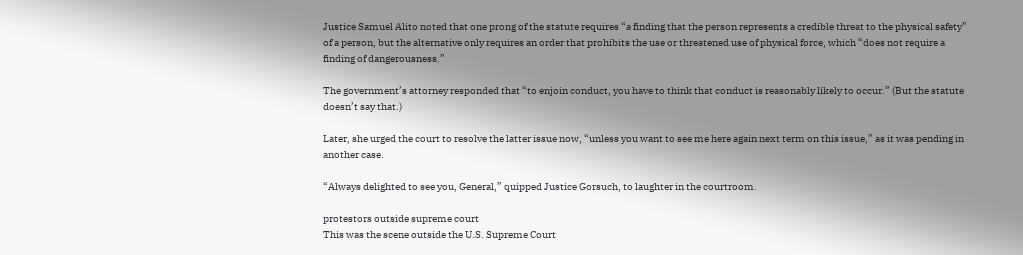Justice Samuel Alito noted that one prong of the statute requires “a finding that the person represents a credible threat to the physical safety” of a person, but the alternative only requires an order that prohibits the use or threatened use of physical force, which “does not require a finding of dangerousness.”

The government’s attorney responded that “to enjoin conduct, you have to think that conduct is reasonably likely to occur.” (But the statute doesn’t say that.)

Later, she urged the court to resolve the latter issue now, “unless you want to see me here again next term on this issue,” as it was pending in another case.

“Always delighted to see you, General,” quipped Justice Gorsuch, to laughter in the courtroom.

protestors outside supreme court
This was the scene outside the U.S. Supreme Court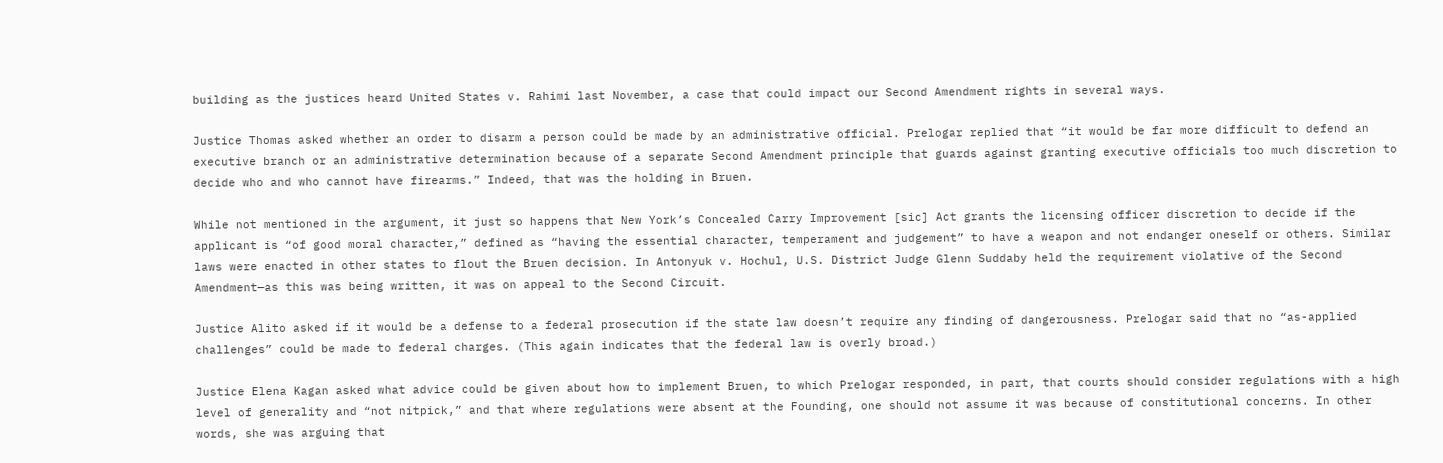building as the justices heard United States v. Rahimi last November, a case that could impact our Second Amendment rights in several ways.

Justice Thomas asked whether an order to disarm a person could be made by an administrative official. Prelogar replied that “it would be far more difficult to defend an executive branch or an administrative determination because of a separate Second Amendment principle that guards against granting executive officials too much discretion to decide who and who cannot have firearms.” Indeed, that was the holding in Bruen.

While not mentioned in the argument, it just so happens that New York’s Concealed Carry Improvement [sic] Act grants the licensing officer discretion to decide if the applicant is “of good moral character,” defined as “having the essential character, temperament and judgement” to have a weapon and not endanger oneself or others. Similar laws were enacted in other states to flout the Bruen decision. In Antonyuk v. Hochul, U.S. District Judge Glenn Suddaby held the requirement violative of the Second Amendment—as this was being written, it was on appeal to the Second Circuit.

Justice Alito asked if it would be a defense to a federal prosecution if the state law doesn’t require any finding of dangerousness. Prelogar said that no “as-applied challenges” could be made to federal charges. (This again indicates that the federal law is overly broad.)

Justice Elena Kagan asked what advice could be given about how to implement Bruen, to which Prelogar responded, in part, that courts should consider regulations with a high level of generality and “not nitpick,” and that where regulations were absent at the Founding, one should not assume it was because of constitutional concerns. In other words, she was arguing that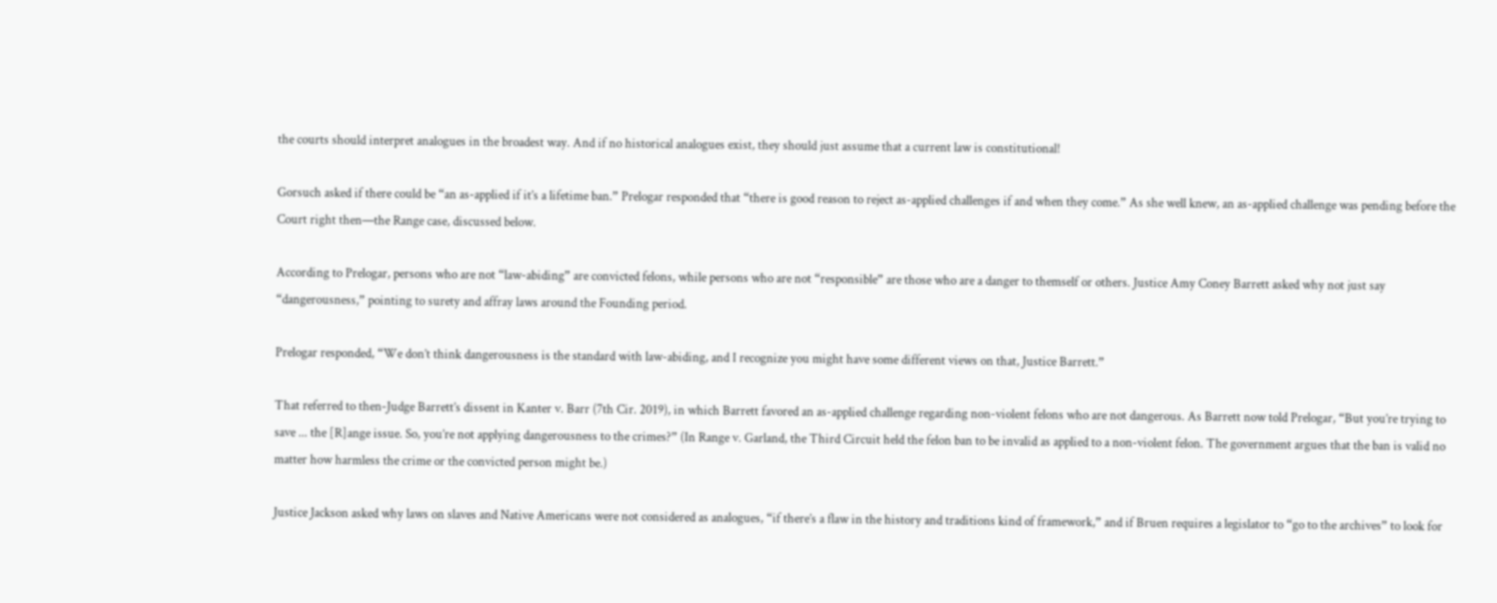the courts should interpret analogues in the broadest way. And if no historical analogues exist, they should just assume that a current law is constitutional!

Gorsuch asked if there could be “an as-applied if it’s a lifetime ban.” Prelogar responded that “there is good reason to reject as-applied challenges if and when they come.” As she well knew, an as-applied challenge was pending before the Court right then—the Range case, discussed below.

According to Prelogar, persons who are not “law-abiding” are convicted felons, while persons who are not “responsible” are those who are a danger to themself or others. Justice Amy Coney Barrett asked why not just say “dangerousness,” pointing to surety and affray laws around the Founding period.

Prelogar responded, “We don’t think dangerousness is the standard with law-abiding, and I recognize you might have some different views on that, Justice Barrett.”

That referred to then-Judge Barrett’s dissent in Kanter v. Barr (7th Cir. 2019), in which Barrett favored an as-applied challenge regarding non-violent felons who are not dangerous. As Barrett now told Prelogar, “But you’re trying to save ... the [R]ange issue. So, you’re not applying dangerousness to the crimes?” (In Range v. Garland, the Third Circuit held the felon ban to be invalid as applied to a non-violent felon. The government argues that the ban is valid no matter how harmless the crime or the convicted person might be.)

Justice Jackson asked why laws on slaves and Native Americans were not considered as analogues, “if there’s a flaw in the history and traditions kind of framework,” and if Bruen requires a legislator to “go to the archives” to look for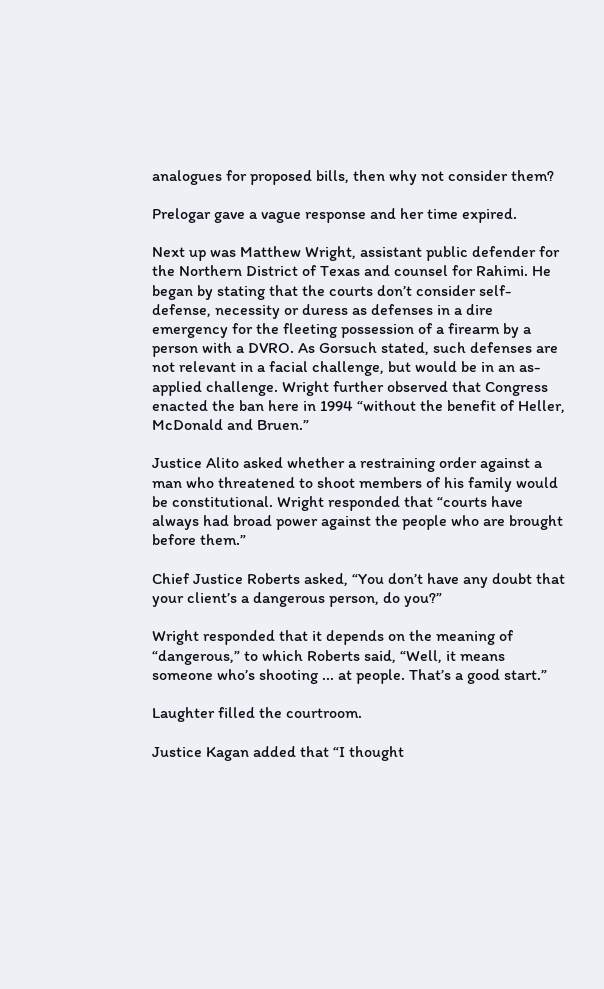analogues for proposed bills, then why not consider them?

Prelogar gave a vague response and her time expired.

Next up was Matthew Wright, assistant public defender for the Northern District of Texas and counsel for Rahimi. He began by stating that the courts don’t consider self-defense, necessity or duress as defenses in a dire emergency for the fleeting possession of a firearm by a person with a DVRO. As Gorsuch stated, such defenses are not relevant in a facial challenge, but would be in an as-applied challenge. Wright further observed that Congress enacted the ban here in 1994 “without the benefit of Heller, McDonald and Bruen.”

Justice Alito asked whether a restraining order against a man who threatened to shoot members of his family would be constitutional. Wright responded that “courts have always had broad power against the people who are brought before them.”

Chief Justice Roberts asked, “You don’t have any doubt that your client’s a dangerous person, do you?”

Wright responded that it depends on the meaning of “dangerous,” to which Roberts said, “Well, it means someone who’s shooting ... at people. That’s a good start.”

Laughter filled the courtroom.

Justice Kagan added that “I thought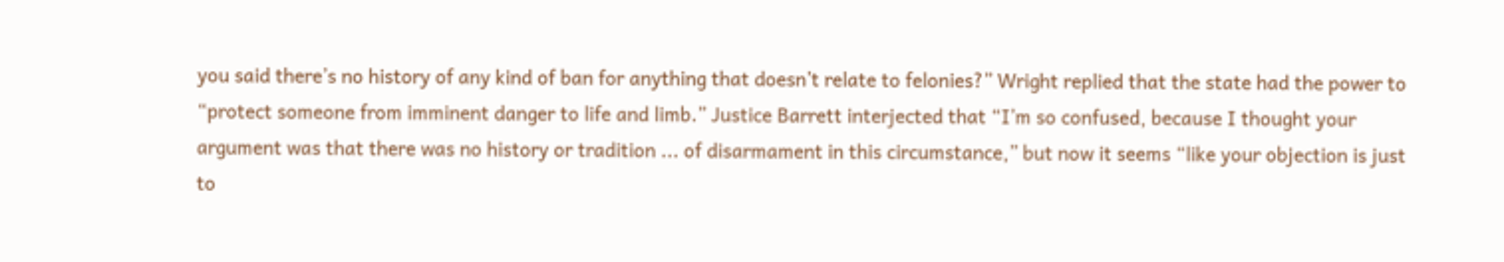you said there’s no history of any kind of ban for anything that doesn’t relate to felonies?” Wright replied that the state had the power to “protect someone from imminent danger to life and limb.” Justice Barrett interjected that “I’m so confused, because I thought your argument was that there was no history or tradition ... of disarmament in this circumstance,” but now it seems “like your objection is just to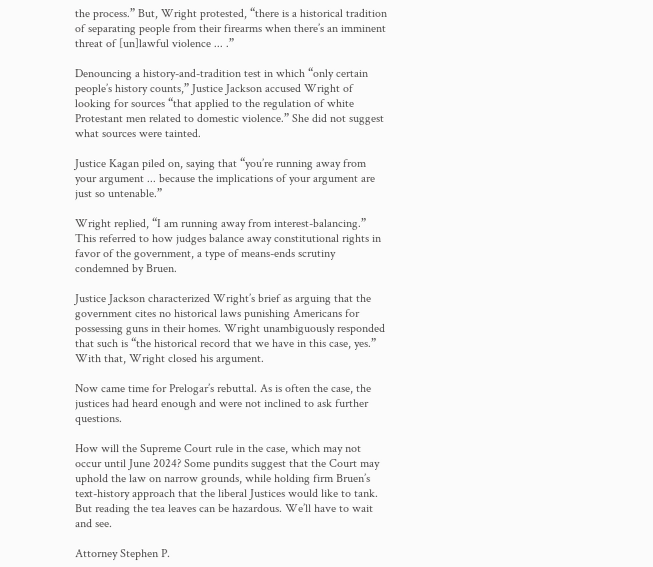the process.” But, Wright protested, “there is a historical tradition of separating people from their firearms when there’s an imminent threat of [un]lawful violence ... .”

Denouncing a history-and-tradition test in which “only certain people’s history counts,” Justice Jackson accused Wright of looking for sources “that applied to the regulation of white Protestant men related to domestic violence.” She did not suggest what sources were tainted.

Justice Kagan piled on, saying that “you’re running away from your argument ... because the implications of your argument are just so untenable.”

Wright replied, “I am running away from interest-balancing.” This referred to how judges balance away constitutional rights in favor of the government, a type of means-ends scrutiny condemned by Bruen.

Justice Jackson characterized Wright’s brief as arguing that the government cites no historical laws punishing Americans for possessing guns in their homes. Wright unambiguously responded that such is “the historical record that we have in this case, yes.” With that, Wright closed his argument.

Now came time for Prelogar’s rebuttal. As is often the case, the justices had heard enough and were not inclined to ask further questions.

How will the Supreme Court rule in the case, which may not occur until June 2024? Some pundits suggest that the Court may uphold the law on narrow grounds, while holding firm Bruen’s text-history approach that the liberal Justices would like to tank. But reading the tea leaves can be hazardous. We’ll have to wait and see.

Attorney Stephen P.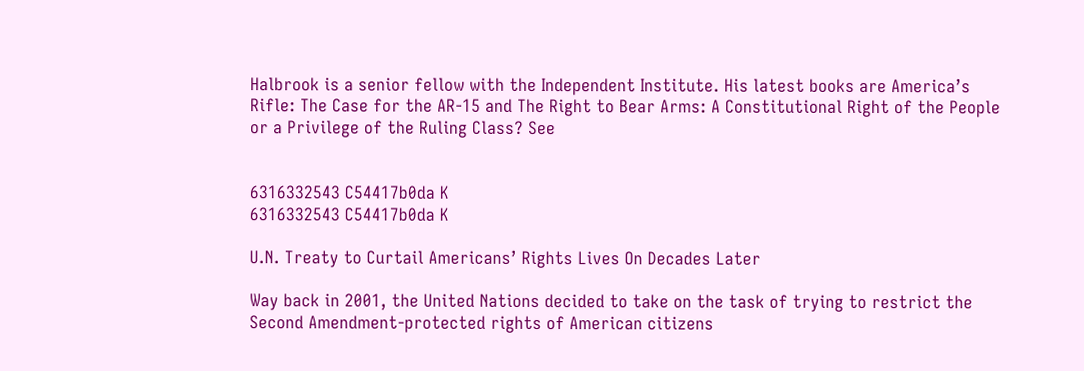Halbrook is a senior fellow with the Independent Institute. His latest books are America’s Rifle: The Case for the AR-15 and The Right to Bear Arms: A Constitutional Right of the People or a Privilege of the Ruling Class? See


6316332543 C54417b0da K
6316332543 C54417b0da K

U.N. Treaty to Curtail Americans’ Rights Lives On Decades Later

Way back in 2001, the United Nations decided to take on the task of trying to restrict the Second Amendment-protected rights of American citizens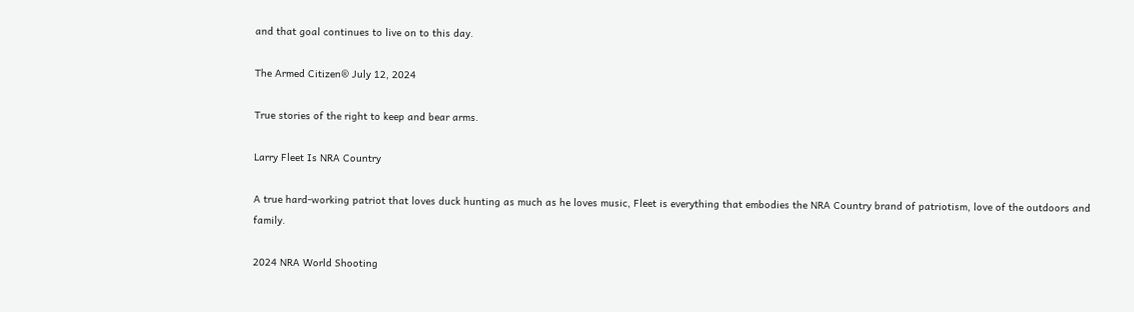and that goal continues to live on to this day.

The Armed Citizen® July 12, 2024

True stories of the right to keep and bear arms.

Larry Fleet Is NRA Country

A true hard-working patriot that loves duck hunting as much as he loves music, Fleet is everything that embodies the NRA Country brand of patriotism, love of the outdoors and family.

2024 NRA World Shooting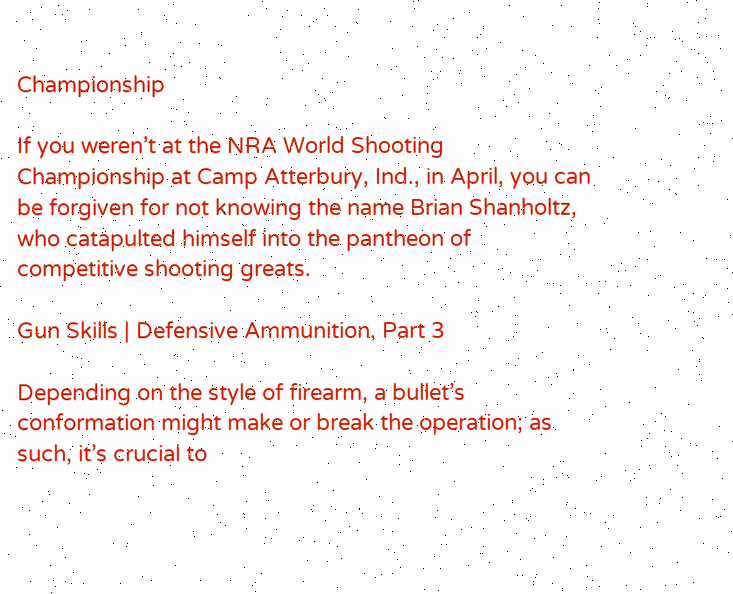Championship

If you weren’t at the NRA World Shooting Championship at Camp Atterbury, Ind., in April, you can be forgiven for not knowing the name Brian Shanholtz, who catapulted himself into the pantheon of competitive shooting greats.

Gun Skills | Defensive Ammunition, Part 3

Depending on the style of firearm, a bullet’s conformation might make or break the operation; as such, it’s crucial to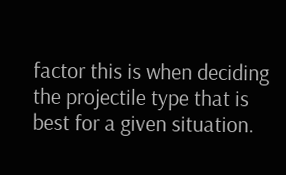factor this is when deciding the projectile type that is best for a given situation.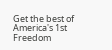Get the best of America's 1st Freedom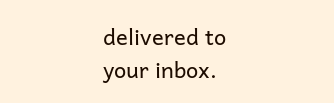delivered to your inbox.